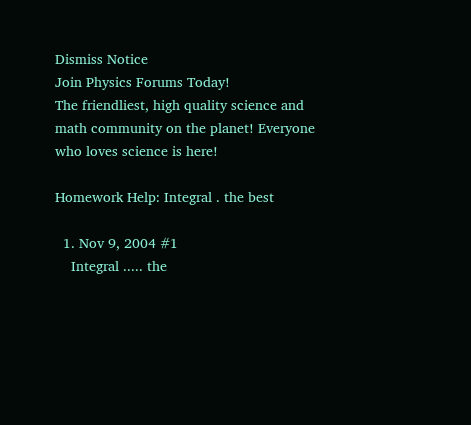Dismiss Notice
Join Physics Forums Today!
The friendliest, high quality science and math community on the planet! Everyone who loves science is here!

Homework Help: Integral . the best

  1. Nov 9, 2004 #1
    Integral ..... the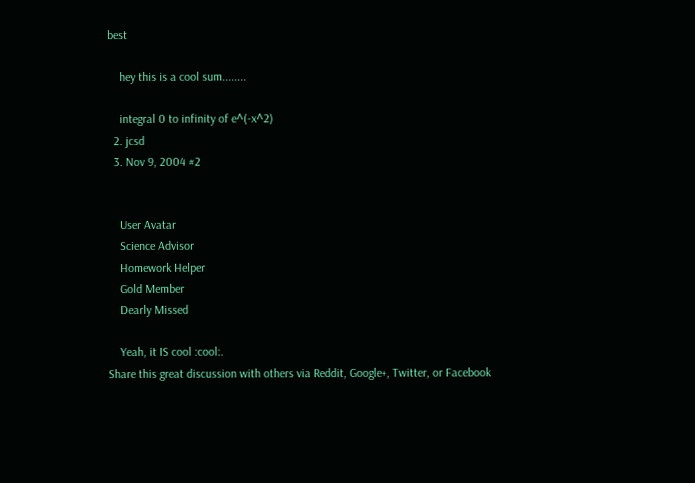best

    hey this is a cool sum........

    integral 0 to infinity of e^(-x^2)
  2. jcsd
  3. Nov 9, 2004 #2


    User Avatar
    Science Advisor
    Homework Helper
    Gold Member
    Dearly Missed

    Yeah, it IS cool :cool:.
Share this great discussion with others via Reddit, Google+, Twitter, or Facebook